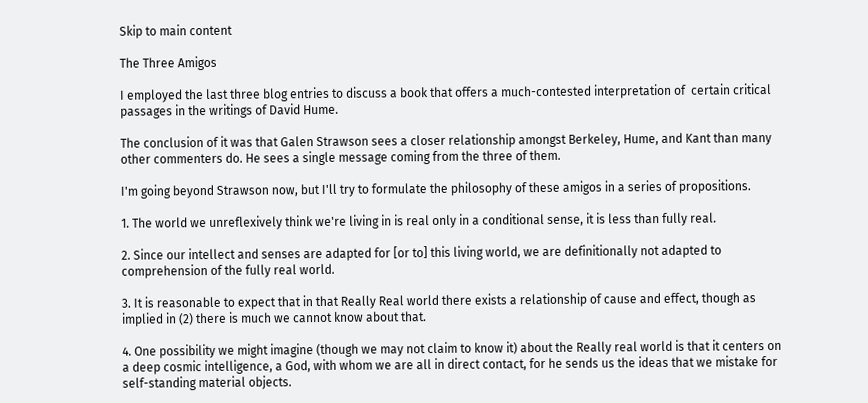Skip to main content

The Three Amigos

I employed the last three blog entries to discuss a book that offers a much-contested interpretation of  certain critical passages in the writings of David Hume.

The conclusion of it was that Galen Strawson sees a closer relationship amongst Berkeley, Hume, and Kant than many other commenters do. He sees a single message coming from the three of them.

I'm going beyond Strawson now, but I'll try to formulate the philosophy of these amigos in a series of propositions.

1. The world we unreflexively think we're living in is real only in a conditional sense, it is less than fully real.

2. Since our intellect and senses are adapted for [or to] this living world, we are definitionally not adapted to comprehension of the fully real world.

3. It is reasonable to expect that in that Really Real world there exists a relationship of cause and effect, though as implied in (2) there is much we cannot know about that.

4. One possibility we might imagine (though we may not claim to know it) about the Really real world is that it centers on a deep cosmic intelligence, a God, with whom we are all in direct contact, for he sends us the ideas that we mistake for self-standing material objects.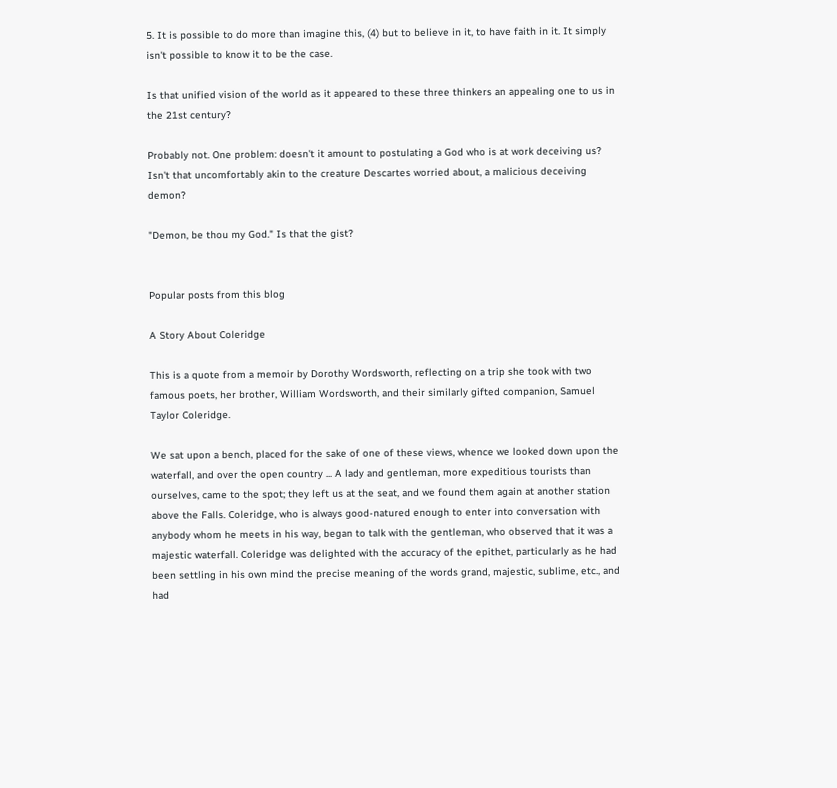5. It is possible to do more than imagine this, (4) but to believe in it, to have faith in it. It simply isn't possible to know it to be the case.

Is that unified vision of the world as it appeared to these three thinkers an appealing one to us in the 21st century?

Probably not. One problem: doesn't it amount to postulating a God who is at work deceiving us? Isn't that uncomfortably akin to the creature Descartes worried about, a malicious deceiving demon?

"Demon, be thou my God." Is that the gist?


Popular posts from this blog

A Story About Coleridge

This is a quote from a memoir by Dorothy Wordsworth, reflecting on a trip she took with two famous poets, her brother, William Wordsworth, and their similarly gifted companion, Samuel Taylor Coleridge.

We sat upon a bench, placed for the sake of one of these views, whence we looked down upon the waterfall, and over the open country ... A lady and gentleman, more expeditious tourists than ourselves, came to the spot; they left us at the seat, and we found them again at another station above the Falls. Coleridge, who is always good-natured enough to enter into conversation with anybody whom he meets in his way, began to talk with the gentleman, who observed that it was a majestic waterfall. Coleridge was delighted with the accuracy of the epithet, particularly as he had been settling in his own mind the precise meaning of the words grand, majestic, sublime, etc., and had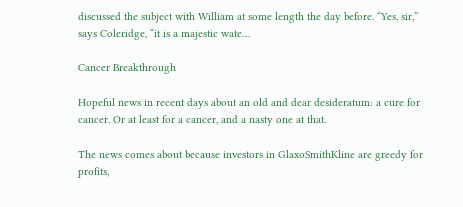discussed the subject with William at some length the day before. “Yes, sir,” says Coleridge, “it is a majestic wate…

Cancer Breakthrough

Hopeful news in recent days about an old and dear desideratum: a cure for cancer. Or at least for a cancer, and a nasty one at that.

The news comes about because investors in GlaxoSmithKline are greedy for profits,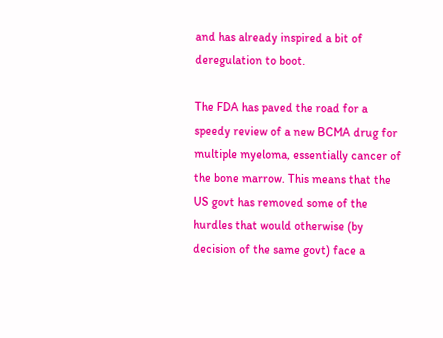and has already inspired a bit of deregulation to boot.

The FDA has paved the road for a speedy review of a new BCMA drug for multiple myeloma, essentially cancer of the bone marrow. This means that the US govt has removed some of the hurdles that would otherwise (by decision of the same govt) face a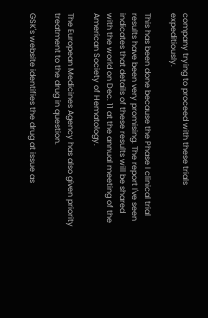company trying to proceed with these trials expeditiously.

This has been done because the Phase I clinical trial results have been very promising. The report I've seen indicates that details of these results will be shared with the world on Dec. 11 at the annual meeting of the American Society of Hematology.

The European Medicines Agency has also given priority treatment to the drug in question.

GSK's website identifies the drug at issue as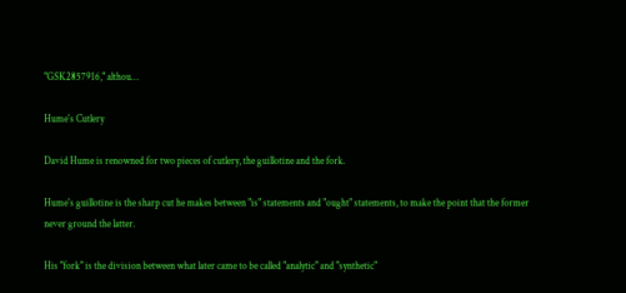"GSK2857916," althou…

Hume's Cutlery

David Hume is renowned for two pieces of cutlery, the guillotine and the fork.

Hume's guillotine is the sharp cut he makes between "is" statements and "ought" statements, to make the point that the former never ground the latter.

His "fork" is the division between what later came to be called "analytic" and "synthetic"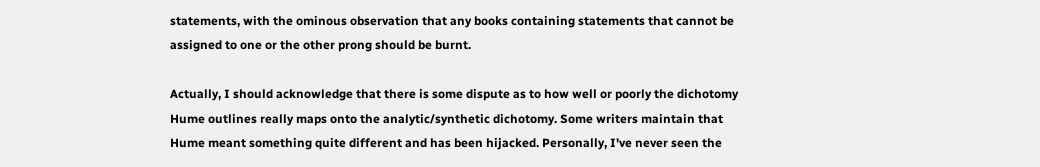statements, with the ominous observation that any books containing statements that cannot be assigned to one or the other prong should be burnt.

Actually, I should acknowledge that there is some dispute as to how well or poorly the dichotomy Hume outlines really maps onto the analytic/synthetic dichotomy. Some writers maintain that Hume meant something quite different and has been hijacked. Personally, I've never seen the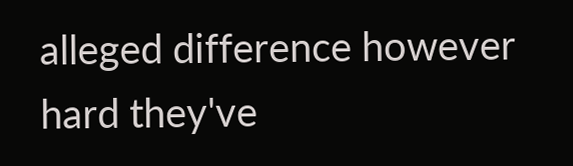alleged difference however hard they've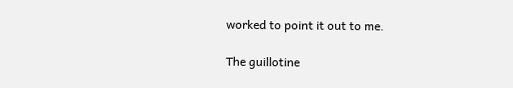worked to point it out to me.

The guillotine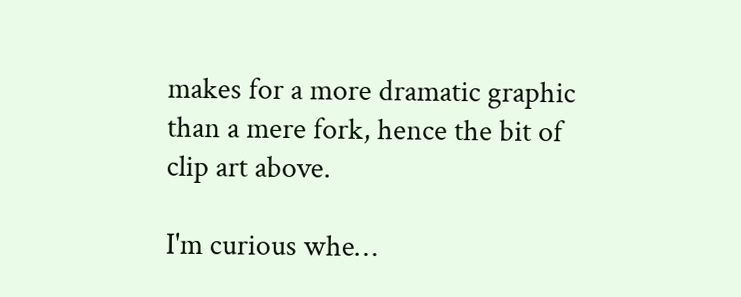makes for a more dramatic graphic than a mere fork, hence the bit of clip art above.

I'm curious whe…